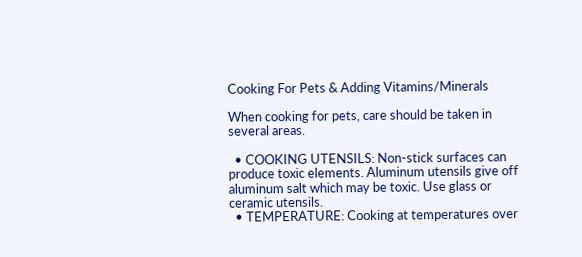Cooking For Pets & Adding Vitamins/Minerals

When cooking for pets, care should be taken in several areas.

  • COOKING UTENSILS: Non-stick surfaces can produce toxic elements. Aluminum utensils give off aluminum salt which may be toxic. Use glass or ceramic utensils.
  • TEMPERATURE: Cooking at temperatures over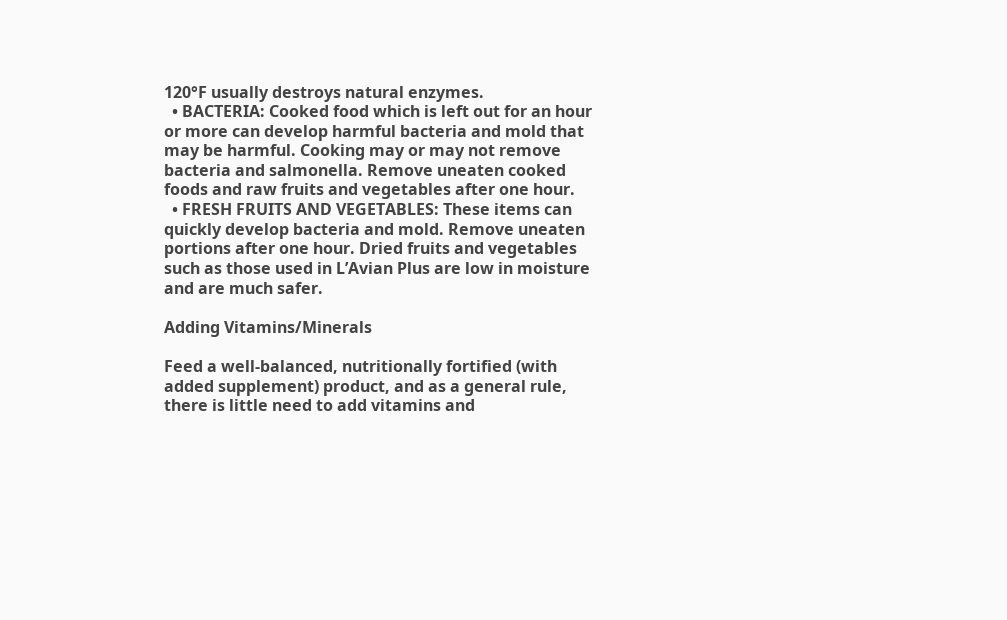120°F usually destroys natural enzymes.
  • BACTERIA: Cooked food which is left out for an hour or more can develop harmful bacteria and mold that may be harmful. Cooking may or may not remove bacteria and salmonella. Remove uneaten cooked foods and raw fruits and vegetables after one hour.
  • FRESH FRUITS AND VEGETABLES: These items can quickly develop bacteria and mold. Remove uneaten portions after one hour. Dried fruits and vegetables such as those used in L’Avian Plus are low in moisture and are much safer.

Adding Vitamins/Minerals

Feed a well-balanced, nutritionally fortified (with added supplement) product, and as a general rule, there is little need to add vitamins and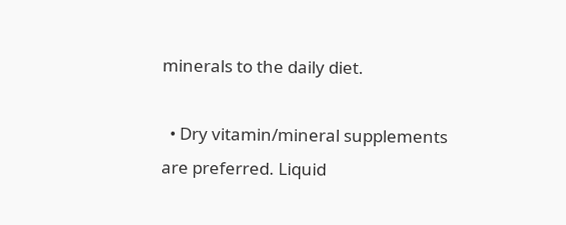minerals to the daily diet.

  • Dry vitamin/mineral supplements are preferred. Liquid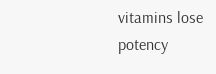vitamins lose potency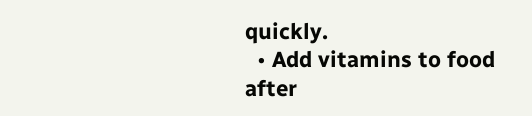quickly.
  • Add vitamins to food after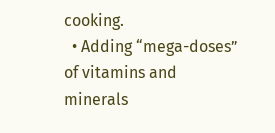cooking.
  • Adding “mega-doses” of vitamins and minerals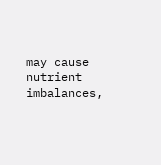may cause nutrient imbalances,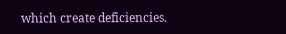which create deficiencies.